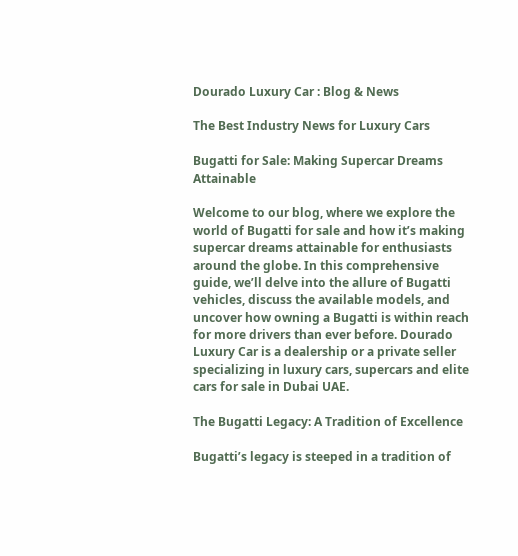Dourado Luxury Car : Blog & News

The Best Industry News for Luxury Cars

Bugatti for Sale: Making Supercar Dreams Attainable

Welcome to our blog, where we explore the world of Bugatti for sale and how it’s making supercar dreams attainable for enthusiasts around the globe. In this comprehensive guide, we’ll delve into the allure of Bugatti vehicles, discuss the available models, and uncover how owning a Bugatti is within reach for more drivers than ever before. Dourado Luxury Car is a dealership or a private seller specializing in luxury cars, supercars and elite cars for sale in Dubai UAE.

The Bugatti Legacy: A Tradition of Excellence

Bugatti’s legacy is steeped in a tradition of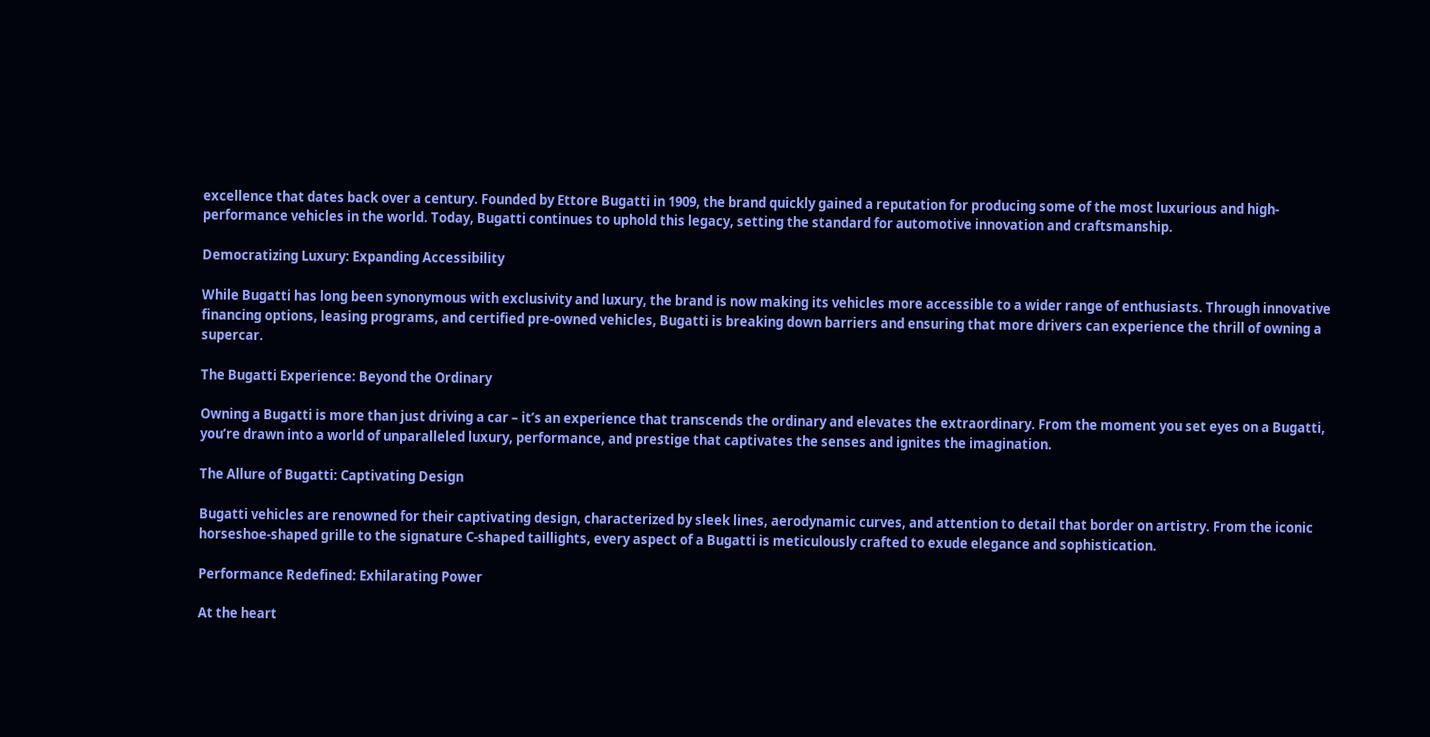excellence that dates back over a century. Founded by Ettore Bugatti in 1909, the brand quickly gained a reputation for producing some of the most luxurious and high-performance vehicles in the world. Today, Bugatti continues to uphold this legacy, setting the standard for automotive innovation and craftsmanship.

Democratizing Luxury: Expanding Accessibility

While Bugatti has long been synonymous with exclusivity and luxury, the brand is now making its vehicles more accessible to a wider range of enthusiasts. Through innovative financing options, leasing programs, and certified pre-owned vehicles, Bugatti is breaking down barriers and ensuring that more drivers can experience the thrill of owning a supercar.

The Bugatti Experience: Beyond the Ordinary

Owning a Bugatti is more than just driving a car – it’s an experience that transcends the ordinary and elevates the extraordinary. From the moment you set eyes on a Bugatti, you’re drawn into a world of unparalleled luxury, performance, and prestige that captivates the senses and ignites the imagination.

The Allure of Bugatti: Captivating Design

Bugatti vehicles are renowned for their captivating design, characterized by sleek lines, aerodynamic curves, and attention to detail that border on artistry. From the iconic horseshoe-shaped grille to the signature C-shaped taillights, every aspect of a Bugatti is meticulously crafted to exude elegance and sophistication.

Performance Redefined: Exhilarating Power

At the heart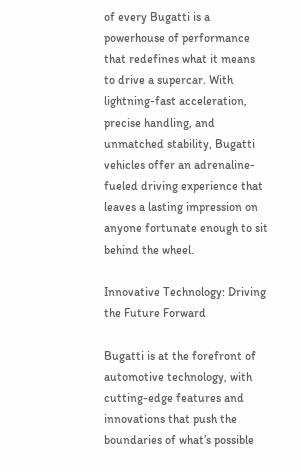of every Bugatti is a powerhouse of performance that redefines what it means to drive a supercar. With lightning-fast acceleration, precise handling, and unmatched stability, Bugatti vehicles offer an adrenaline-fueled driving experience that leaves a lasting impression on anyone fortunate enough to sit behind the wheel.

Innovative Technology: Driving the Future Forward

Bugatti is at the forefront of automotive technology, with cutting-edge features and innovations that push the boundaries of what’s possible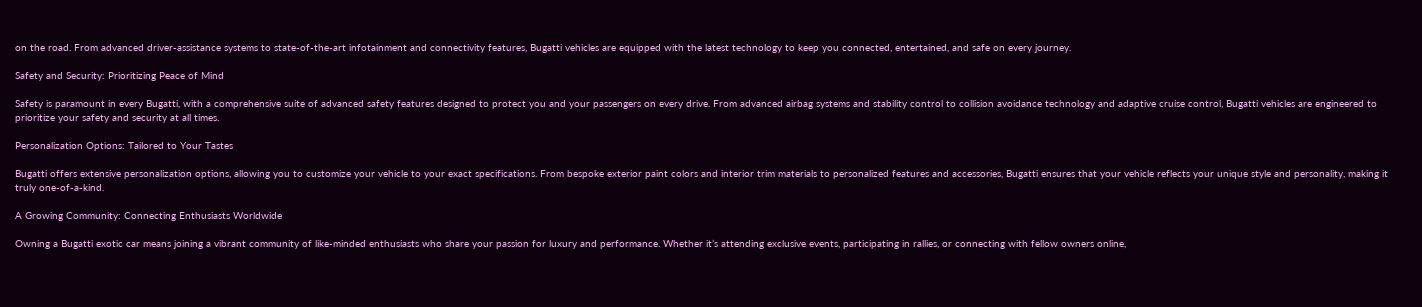on the road. From advanced driver-assistance systems to state-of-the-art infotainment and connectivity features, Bugatti vehicles are equipped with the latest technology to keep you connected, entertained, and safe on every journey.

Safety and Security: Prioritizing Peace of Mind

Safety is paramount in every Bugatti, with a comprehensive suite of advanced safety features designed to protect you and your passengers on every drive. From advanced airbag systems and stability control to collision avoidance technology and adaptive cruise control, Bugatti vehicles are engineered to prioritize your safety and security at all times.

Personalization Options: Tailored to Your Tastes

Bugatti offers extensive personalization options, allowing you to customize your vehicle to your exact specifications. From bespoke exterior paint colors and interior trim materials to personalized features and accessories, Bugatti ensures that your vehicle reflects your unique style and personality, making it truly one-of-a-kind.

A Growing Community: Connecting Enthusiasts Worldwide

Owning a Bugatti exotic car means joining a vibrant community of like-minded enthusiasts who share your passion for luxury and performance. Whether it’s attending exclusive events, participating in rallies, or connecting with fellow owners online,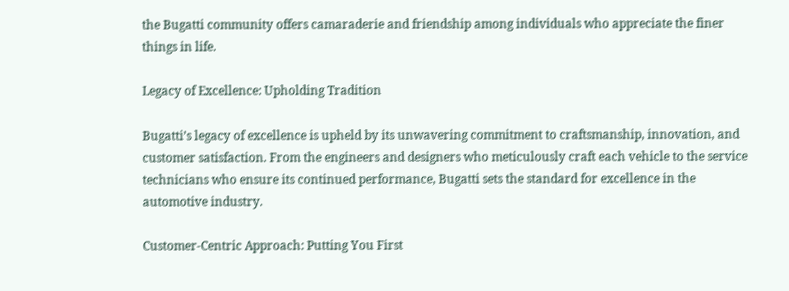the Bugatti community offers camaraderie and friendship among individuals who appreciate the finer things in life.

Legacy of Excellence: Upholding Tradition

Bugatti’s legacy of excellence is upheld by its unwavering commitment to craftsmanship, innovation, and customer satisfaction. From the engineers and designers who meticulously craft each vehicle to the service technicians who ensure its continued performance, Bugatti sets the standard for excellence in the automotive industry.

Customer-Centric Approach: Putting You First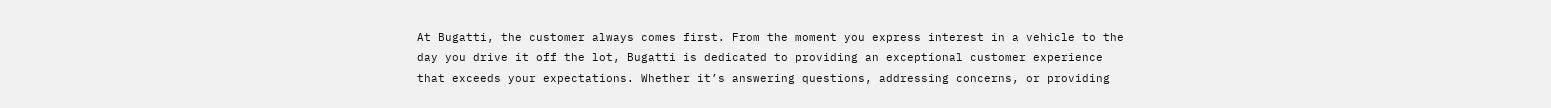At Bugatti, the customer always comes first. From the moment you express interest in a vehicle to the day you drive it off the lot, Bugatti is dedicated to providing an exceptional customer experience that exceeds your expectations. Whether it’s answering questions, addressing concerns, or providing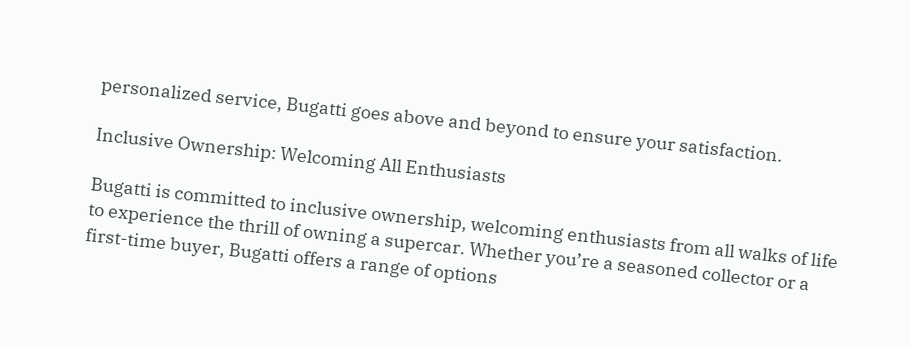personalized service, Bugatti goes above and beyond to ensure your satisfaction.

Inclusive Ownership: Welcoming All Enthusiasts

Bugatti is committed to inclusive ownership, welcoming enthusiasts from all walks of life to experience the thrill of owning a supercar. Whether you’re a seasoned collector or a first-time buyer, Bugatti offers a range of options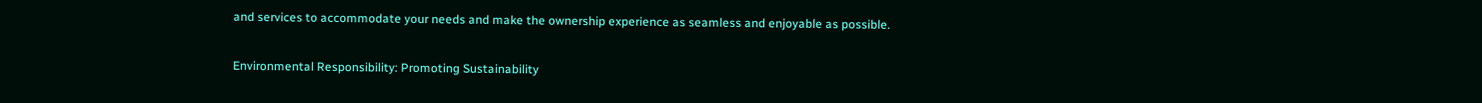and services to accommodate your needs and make the ownership experience as seamless and enjoyable as possible.

Environmental Responsibility: Promoting Sustainability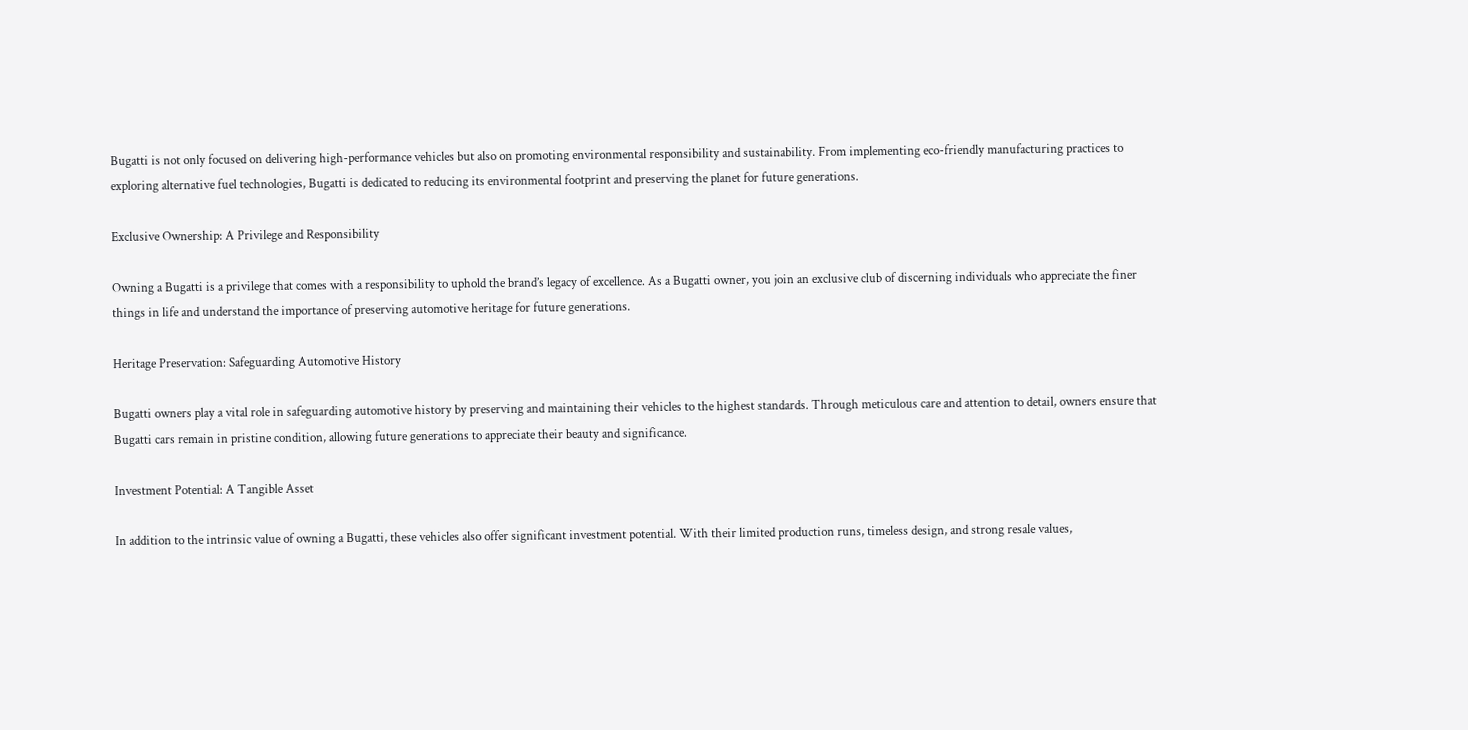Bugatti is not only focused on delivering high-performance vehicles but also on promoting environmental responsibility and sustainability. From implementing eco-friendly manufacturing practices to exploring alternative fuel technologies, Bugatti is dedicated to reducing its environmental footprint and preserving the planet for future generations.

Exclusive Ownership: A Privilege and Responsibility

Owning a Bugatti is a privilege that comes with a responsibility to uphold the brand’s legacy of excellence. As a Bugatti owner, you join an exclusive club of discerning individuals who appreciate the finer things in life and understand the importance of preserving automotive heritage for future generations.

Heritage Preservation: Safeguarding Automotive History

Bugatti owners play a vital role in safeguarding automotive history by preserving and maintaining their vehicles to the highest standards. Through meticulous care and attention to detail, owners ensure that Bugatti cars remain in pristine condition, allowing future generations to appreciate their beauty and significance.

Investment Potential: A Tangible Asset

In addition to the intrinsic value of owning a Bugatti, these vehicles also offer significant investment potential. With their limited production runs, timeless design, and strong resale values,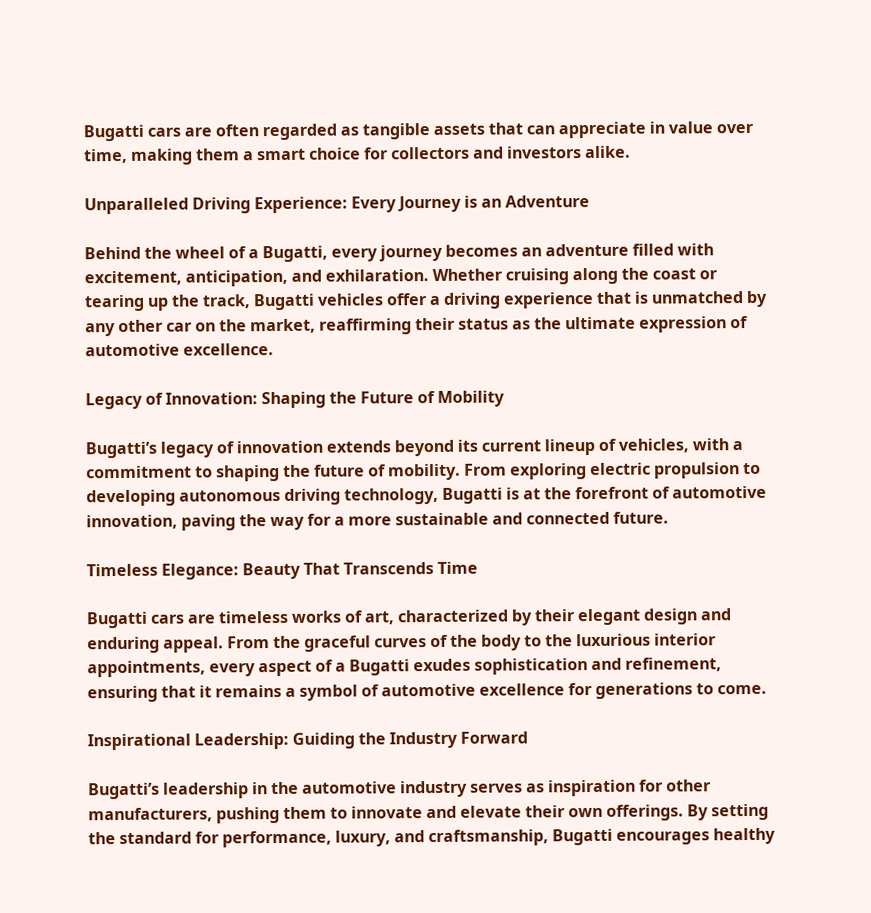Bugatti cars are often regarded as tangible assets that can appreciate in value over time, making them a smart choice for collectors and investors alike.

Unparalleled Driving Experience: Every Journey is an Adventure

Behind the wheel of a Bugatti, every journey becomes an adventure filled with excitement, anticipation, and exhilaration. Whether cruising along the coast or tearing up the track, Bugatti vehicles offer a driving experience that is unmatched by any other car on the market, reaffirming their status as the ultimate expression of automotive excellence.

Legacy of Innovation: Shaping the Future of Mobility

Bugatti’s legacy of innovation extends beyond its current lineup of vehicles, with a commitment to shaping the future of mobility. From exploring electric propulsion to developing autonomous driving technology, Bugatti is at the forefront of automotive innovation, paving the way for a more sustainable and connected future.

Timeless Elegance: Beauty That Transcends Time

Bugatti cars are timeless works of art, characterized by their elegant design and enduring appeal. From the graceful curves of the body to the luxurious interior appointments, every aspect of a Bugatti exudes sophistication and refinement, ensuring that it remains a symbol of automotive excellence for generations to come.

Inspirational Leadership: Guiding the Industry Forward

Bugatti’s leadership in the automotive industry serves as inspiration for other manufacturers, pushing them to innovate and elevate their own offerings. By setting the standard for performance, luxury, and craftsmanship, Bugatti encourages healthy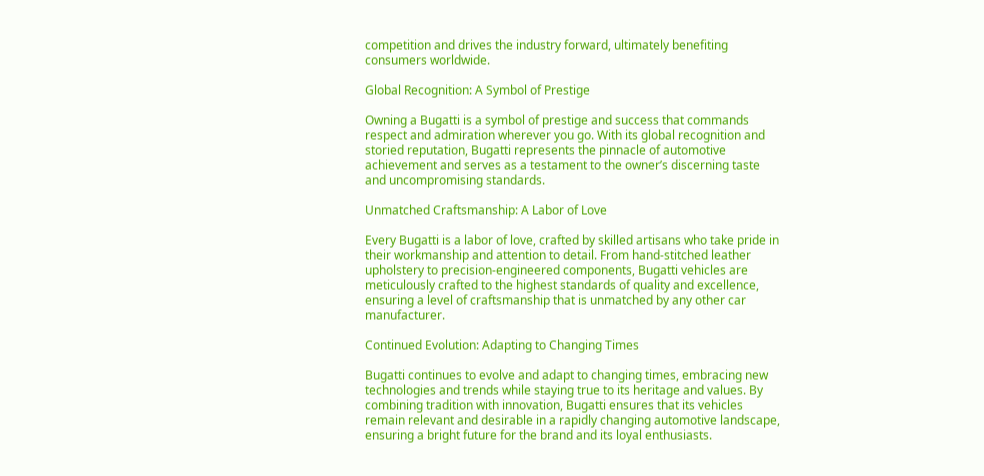competition and drives the industry forward, ultimately benefiting consumers worldwide.

Global Recognition: A Symbol of Prestige

Owning a Bugatti is a symbol of prestige and success that commands respect and admiration wherever you go. With its global recognition and storied reputation, Bugatti represents the pinnacle of automotive achievement and serves as a testament to the owner’s discerning taste and uncompromising standards.

Unmatched Craftsmanship: A Labor of Love

Every Bugatti is a labor of love, crafted by skilled artisans who take pride in their workmanship and attention to detail. From hand-stitched leather upholstery to precision-engineered components, Bugatti vehicles are meticulously crafted to the highest standards of quality and excellence, ensuring a level of craftsmanship that is unmatched by any other car manufacturer.

Continued Evolution: Adapting to Changing Times

Bugatti continues to evolve and adapt to changing times, embracing new technologies and trends while staying true to its heritage and values. By combining tradition with innovation, Bugatti ensures that its vehicles remain relevant and desirable in a rapidly changing automotive landscape, ensuring a bright future for the brand and its loyal enthusiasts.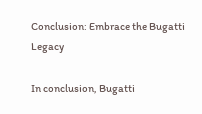Conclusion: Embrace the Bugatti Legacy

In conclusion, Bugatti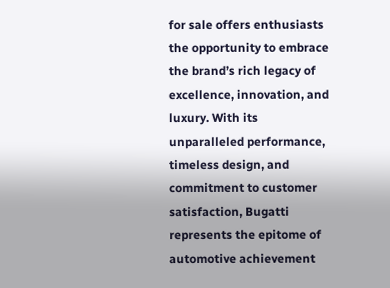for sale offers enthusiasts the opportunity to embrace the brand’s rich legacy of excellence, innovation, and luxury. With its unparalleled performance, timeless design, and commitment to customer satisfaction, Bugatti represents the epitome of automotive achievement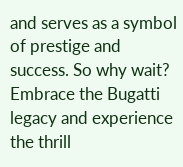and serves as a symbol of prestige and success. So why wait? Embrace the Bugatti legacy and experience the thrill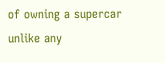of owning a supercar unlike any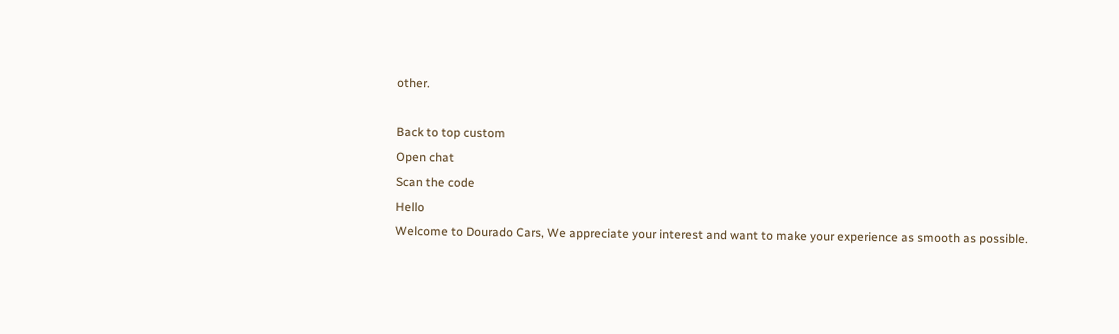other.

Back to top custom
Open chat
Scan the code
Hello
Welcome to Dourado Cars, We appreciate your interest and want to make your experience as smooth as possible.